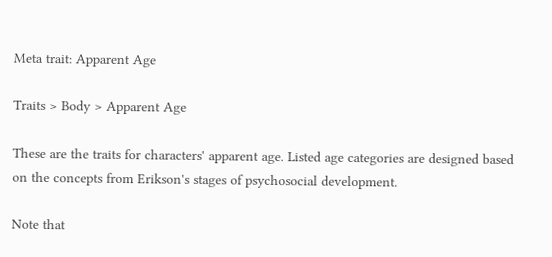Meta trait: Apparent Age

Traits > Body > Apparent Age

These are the traits for characters' apparent age. Listed age categories are designed based on the concepts from Erikson's stages of psychosocial development.

Note that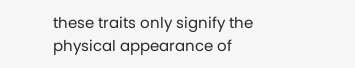these traits only signify the physical appearance of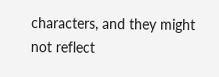characters, and they might not reflect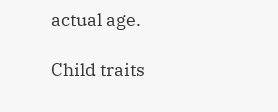actual age.

Child traits